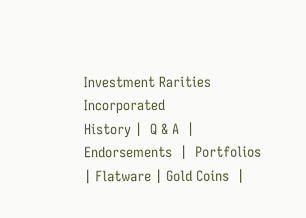Investment Rarities Incorporated
History |  Q & A  |  Endorsements  |  Portfolios  | Flatware | Gold Coins  |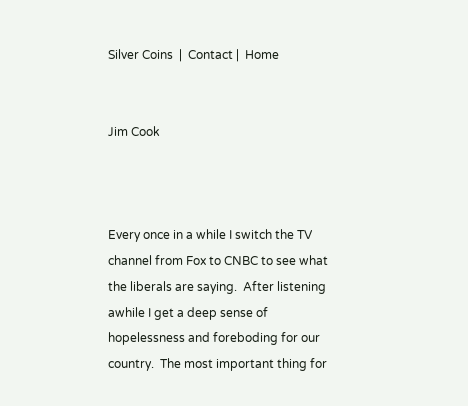Silver Coins  |  Contact |  Home


Jim Cook



Every once in a while I switch the TV channel from Fox to CNBC to see what the liberals are saying.  After listening awhile I get a deep sense of hopelessness and foreboding for our country.  The most important thing for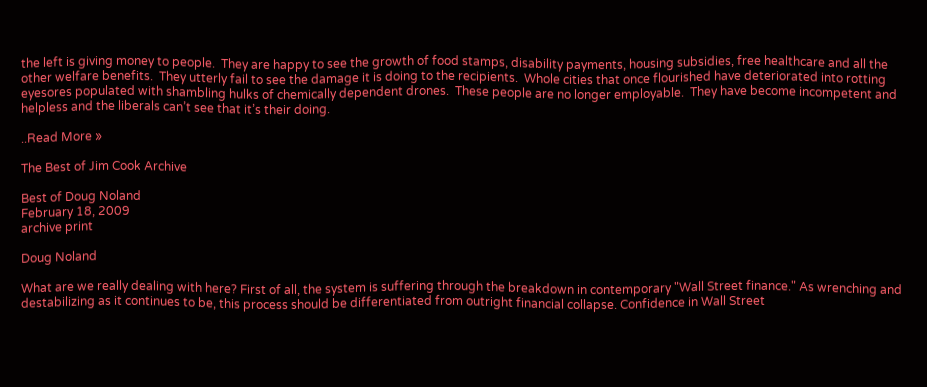the left is giving money to people.  They are happy to see the growth of food stamps, disability payments, housing subsidies, free healthcare and all the other welfare benefits.  They utterly fail to see the damage it is doing to the recipients.  Whole cities that once flourished have deteriorated into rotting eyesores populated with shambling hulks of chemically dependent drones.  These people are no longer employable.  They have become incompetent and helpless and the liberals can’t see that it’s their doing.

..Read More »

The Best of Jim Cook Archive

Best of Doug Noland
February 18, 2009
archive print

Doug Noland

What are we really dealing with here? First of all, the system is suffering through the breakdown in contemporary "Wall Street finance." As wrenching and destabilizing as it continues to be, this process should be differentiated from outright financial collapse. Confidence in Wall Street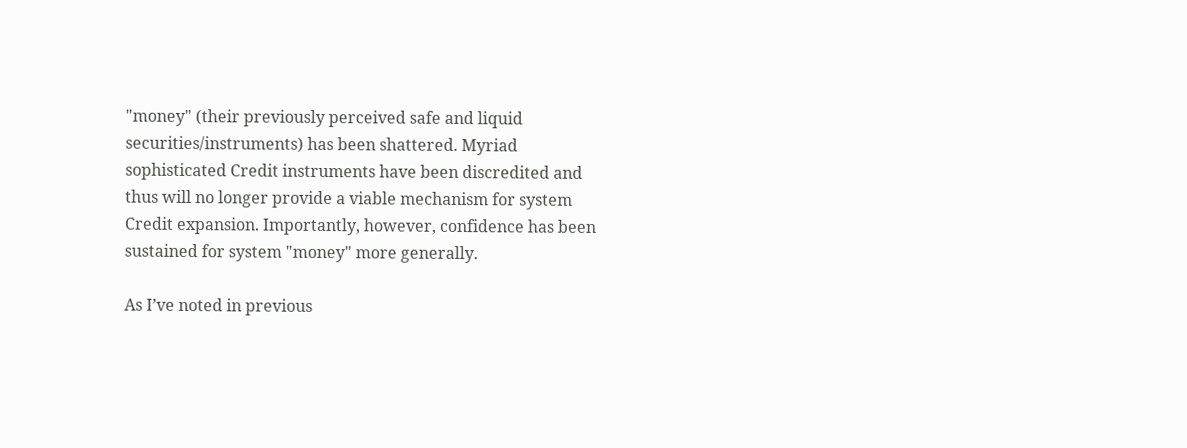"money" (their previously perceived safe and liquid securities/instruments) has been shattered. Myriad sophisticated Credit instruments have been discredited and thus will no longer provide a viable mechanism for system Credit expansion. Importantly, however, confidence has been sustained for system "money" more generally.

As I’ve noted in previous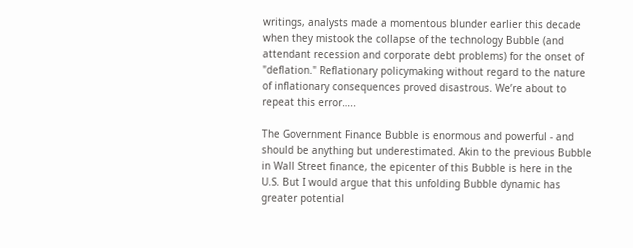writings, analysts made a momentous blunder earlier this decade when they mistook the collapse of the technology Bubble (and attendant recession and corporate debt problems) for the onset of "deflation." Reflationary policymaking without regard to the nature of inflationary consequences proved disastrous. We’re about to repeat this error…..

The Government Finance Bubble is enormous and powerful - and should be anything but underestimated. Akin to the previous Bubble in Wall Street finance, the epicenter of this Bubble is here in the U.S. But I would argue that this unfolding Bubble dynamic has greater potential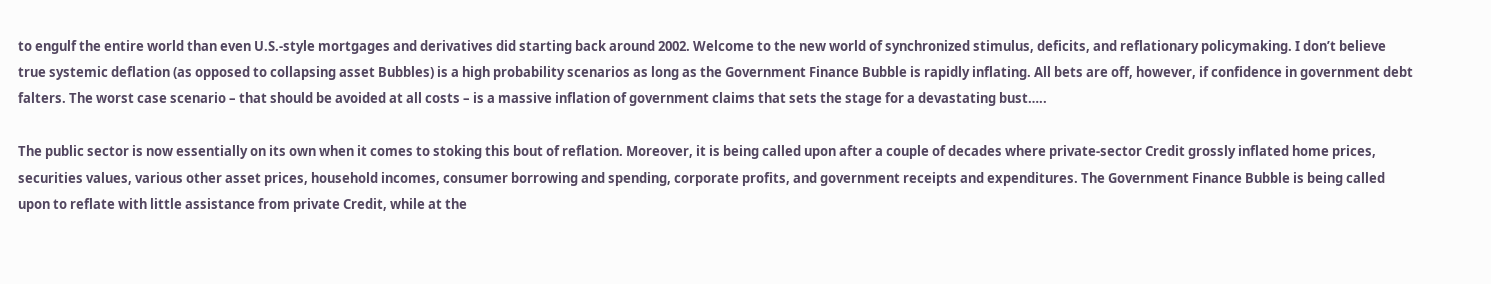to engulf the entire world than even U.S.-style mortgages and derivatives did starting back around 2002. Welcome to the new world of synchronized stimulus, deficits, and reflationary policymaking. I don’t believe true systemic deflation (as opposed to collapsing asset Bubbles) is a high probability scenarios as long as the Government Finance Bubble is rapidly inflating. All bets are off, however, if confidence in government debt falters. The worst case scenario – that should be avoided at all costs – is a massive inflation of government claims that sets the stage for a devastating bust…..

The public sector is now essentially on its own when it comes to stoking this bout of reflation. Moreover, it is being called upon after a couple of decades where private-sector Credit grossly inflated home prices, securities values, various other asset prices, household incomes, consumer borrowing and spending, corporate profits, and government receipts and expenditures. The Government Finance Bubble is being called upon to reflate with little assistance from private Credit, while at the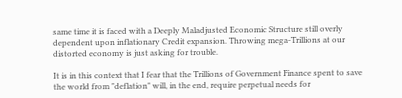same time it is faced with a Deeply Maladjusted Economic Structure still overly dependent upon inflationary Credit expansion. Throwing mega-Trillions at our distorted economy is just asking for trouble.

It is in this context that I fear that the Trillions of Government Finance spent to save the world from "deflation" will, in the end, require perpetual needs for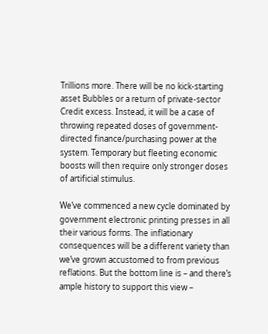Trillions more. There will be no kick-starting asset Bubbles or a return of private-sector Credit excess. Instead, it will be a case of throwing repeated doses of government-directed finance/purchasing power at the system. Temporary but fleeting economic boosts will then require only stronger doses of artificial stimulus.

We’ve commenced a new cycle dominated by government electronic printing presses in all their various forms. The inflationary consequences will be a different variety than we’ve grown accustomed to from previous reflations. But the bottom line is – and there’s ample history to support this view –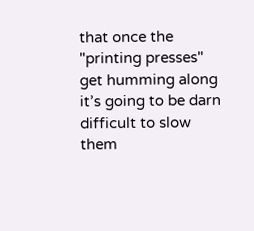that once the "printing presses" get humming along it’s going to be darn difficult to slow them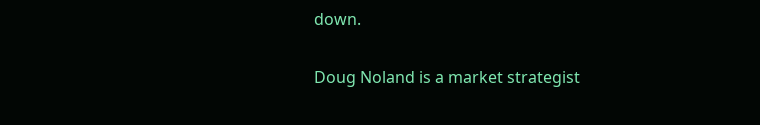down.

Doug Noland is a market strategist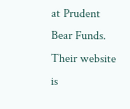at Prudent Bear Funds. Their website is